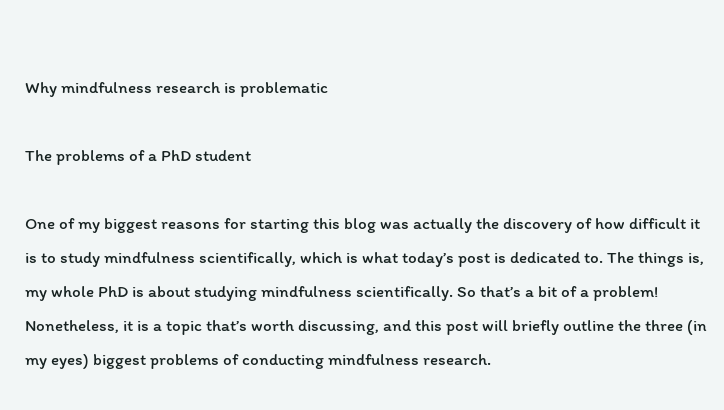Why mindfulness research is problematic

The problems of a PhD student

One of my biggest reasons for starting this blog was actually the discovery of how difficult it is to study mindfulness scientifically, which is what today’s post is dedicated to. The things is, my whole PhD is about studying mindfulness scientifically. So that’s a bit of a problem! Nonetheless, it is a topic that’s worth discussing, and this post will briefly outline the three (in my eyes) biggest problems of conducting mindfulness research.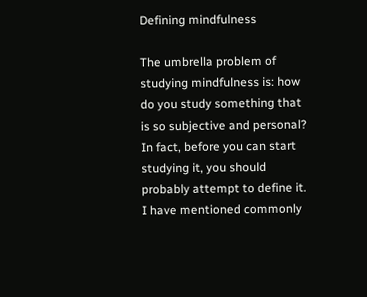Defining mindfulness

The umbrella problem of studying mindfulness is: how do you study something that is so subjective and personal? In fact, before you can start studying it, you should probably attempt to define it. I have mentioned commonly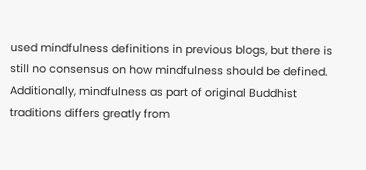used mindfulness definitions in previous blogs, but there is still no consensus on how mindfulness should be defined. Additionally, mindfulness as part of original Buddhist traditions differs greatly from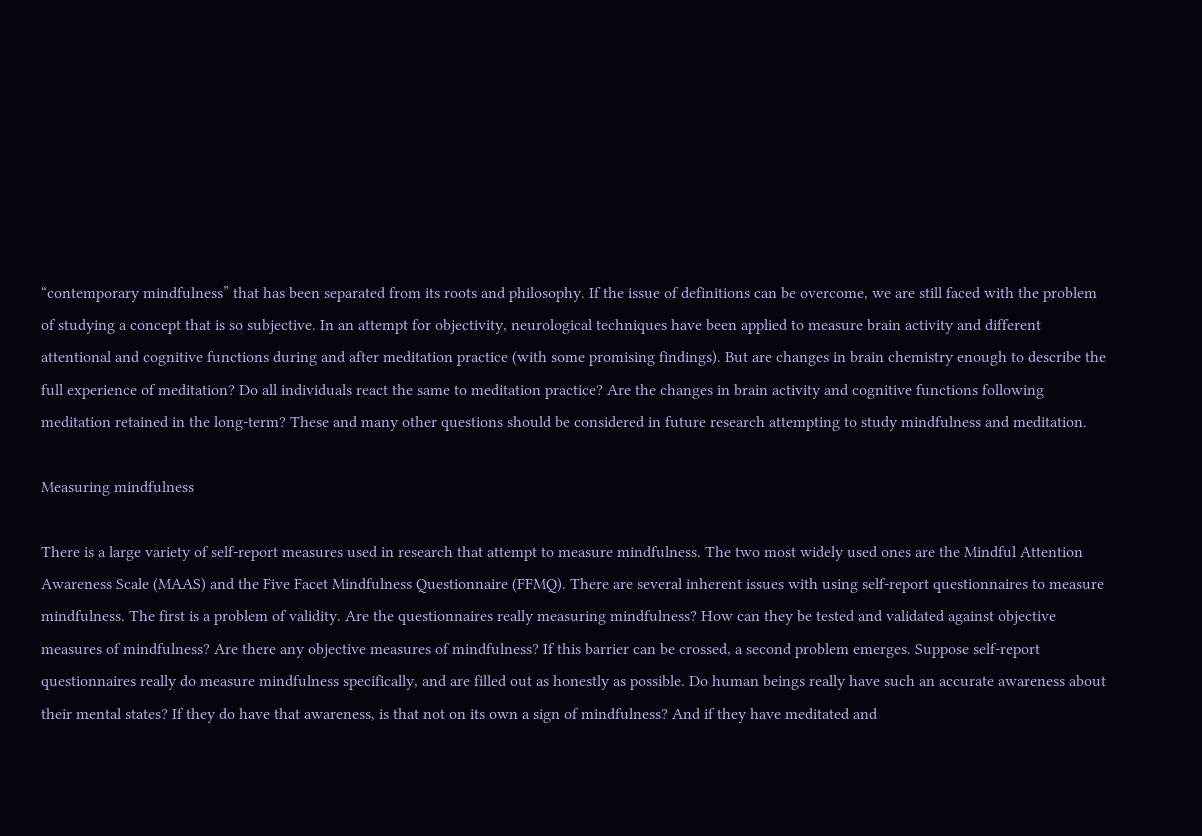“contemporary mindfulness” that has been separated from its roots and philosophy. If the issue of definitions can be overcome, we are still faced with the problem of studying a concept that is so subjective. In an attempt for objectivity, neurological techniques have been applied to measure brain activity and different attentional and cognitive functions during and after meditation practice (with some promising findings). But are changes in brain chemistry enough to describe the full experience of meditation? Do all individuals react the same to meditation practice? Are the changes in brain activity and cognitive functions following meditation retained in the long-term? These and many other questions should be considered in future research attempting to study mindfulness and meditation.

Measuring mindfulness

There is a large variety of self-report measures used in research that attempt to measure mindfulness. The two most widely used ones are the Mindful Attention Awareness Scale (MAAS) and the Five Facet Mindfulness Questionnaire (FFMQ). There are several inherent issues with using self-report questionnaires to measure mindfulness. The first is a problem of validity. Are the questionnaires really measuring mindfulness? How can they be tested and validated against objective measures of mindfulness? Are there any objective measures of mindfulness? If this barrier can be crossed, a second problem emerges. Suppose self-report questionnaires really do measure mindfulness specifically, and are filled out as honestly as possible. Do human beings really have such an accurate awareness about their mental states? If they do have that awareness, is that not on its own a sign of mindfulness? And if they have meditated and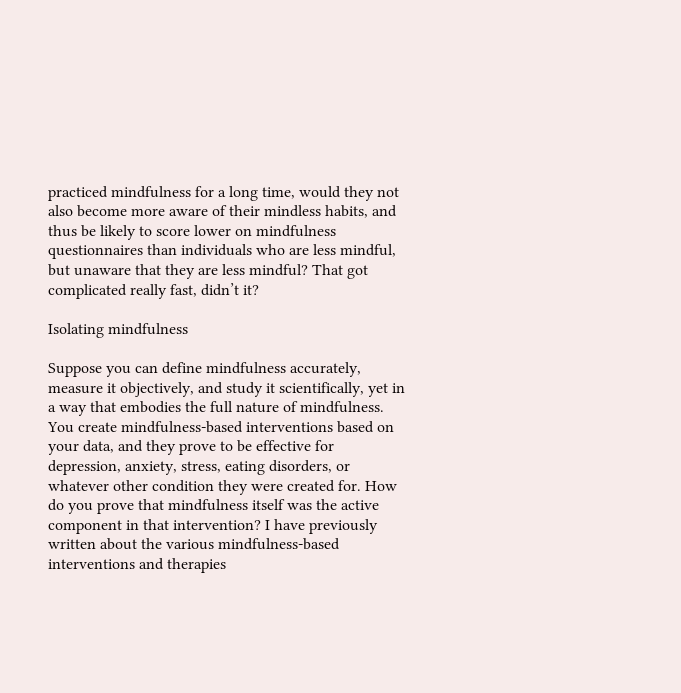practiced mindfulness for a long time, would they not also become more aware of their mindless habits, and thus be likely to score lower on mindfulness questionnaires than individuals who are less mindful, but unaware that they are less mindful? That got complicated really fast, didn’t it?

Isolating mindfulness

Suppose you can define mindfulness accurately, measure it objectively, and study it scientifically, yet in a way that embodies the full nature of mindfulness. You create mindfulness-based interventions based on your data, and they prove to be effective for depression, anxiety, stress, eating disorders, or whatever other condition they were created for. How do you prove that mindfulness itself was the active component in that intervention? I have previously written about the various mindfulness-based interventions and therapies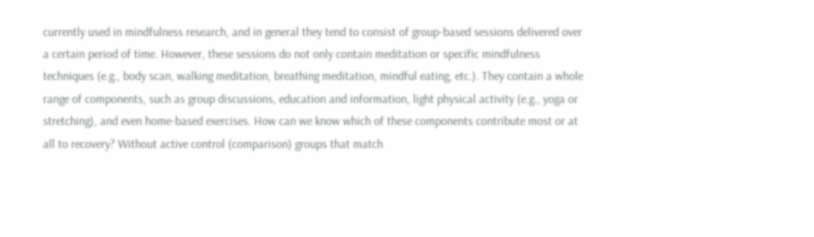currently used in mindfulness research, and in general they tend to consist of group-based sessions delivered over a certain period of time. However, these sessions do not only contain meditation or specific mindfulness techniques (e.g., body scan, walking meditation, breathing meditation, mindful eating, etc.). They contain a whole range of components, such as group discussions, education and information, light physical activity (e.g., yoga or stretching), and even home-based exercises. How can we know which of these components contribute most or at all to recovery? Without active control (comparison) groups that match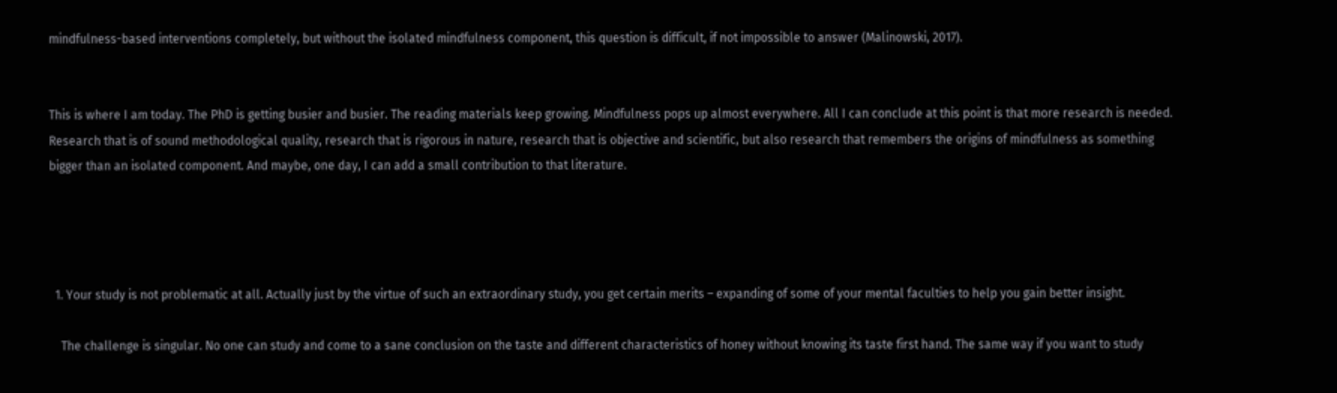mindfulness-based interventions completely, but without the isolated mindfulness component, this question is difficult, if not impossible to answer (Malinowski, 2017).


This is where I am today. The PhD is getting busier and busier. The reading materials keep growing. Mindfulness pops up almost everywhere. All I can conclude at this point is that more research is needed. Research that is of sound methodological quality, research that is rigorous in nature, research that is objective and scientific, but also research that remembers the origins of mindfulness as something bigger than an isolated component. And maybe, one day, I can add a small contribution to that literature.




  1. Your study is not problematic at all. Actually just by the virtue of such an extraordinary study, you get certain merits – expanding of some of your mental faculties to help you gain better insight.

    The challenge is singular. No one can study and come to a sane conclusion on the taste and different characteristics of honey without knowing its taste first hand. The same way if you want to study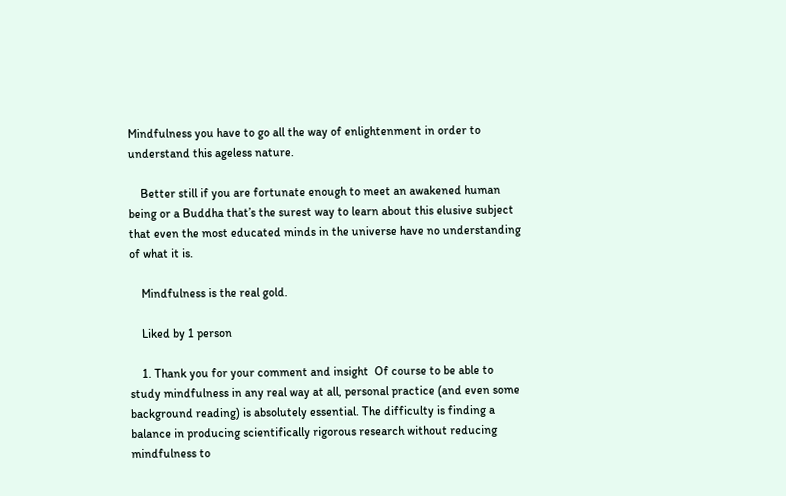Mindfulness you have to go all the way of enlightenment in order to understand this ageless nature.

    Better still if you are fortunate enough to meet an awakened human being or a Buddha that’s the surest way to learn about this elusive subject that even the most educated minds in the universe have no understanding of what it is.

    Mindfulness is the real gold.

    Liked by 1 person

    1. Thank you for your comment and insight  Of course to be able to study mindfulness in any real way at all, personal practice (and even some background reading) is absolutely essential. The difficulty is finding a balance in producing scientifically rigorous research without reducing mindfulness to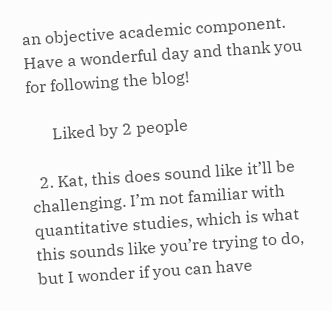an objective academic component. Have a wonderful day and thank you for following the blog!

      Liked by 2 people

  2. Kat, this does sound like it’ll be challenging. I’m not familiar with quantitative studies, which is what this sounds like you’re trying to do, but I wonder if you can have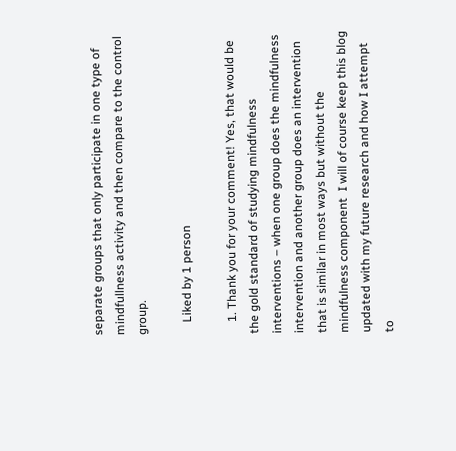separate groups that only participate in one type of mindfullness activity and then compare to the control group.

    Liked by 1 person

    1. Thank you for your comment! Yes, that would be the gold standard of studying mindfulness interventions – when one group does the mindfulness intervention and another group does an intervention that is similar in most ways but without the mindfulness component  I will of course keep this blog updated with my future research and how I attempt to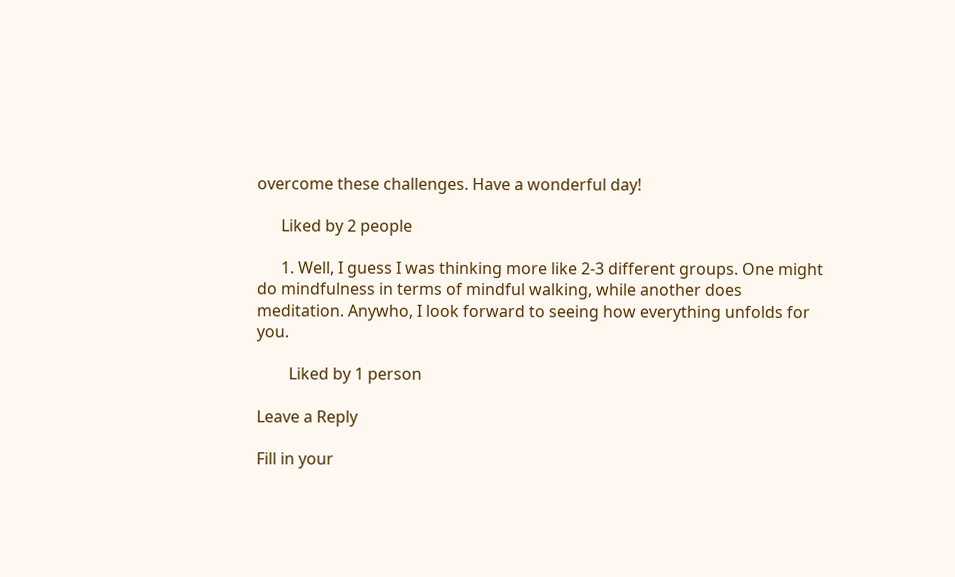overcome these challenges. Have a wonderful day!

      Liked by 2 people

      1. Well, I guess I was thinking more like 2-3 different groups. One might do mindfulness in terms of mindful walking, while another does meditation. Anywho, I look forward to seeing how everything unfolds for you.

        Liked by 1 person

Leave a Reply

Fill in your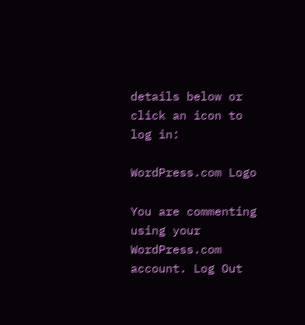details below or click an icon to log in:

WordPress.com Logo

You are commenting using your WordPress.com account. Log Out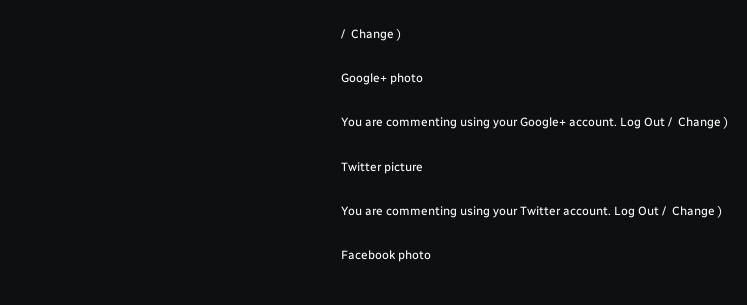/  Change )

Google+ photo

You are commenting using your Google+ account. Log Out /  Change )

Twitter picture

You are commenting using your Twitter account. Log Out /  Change )

Facebook photo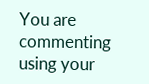You are commenting using your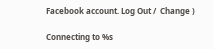Facebook account. Log Out /  Change )

Connecting to %s